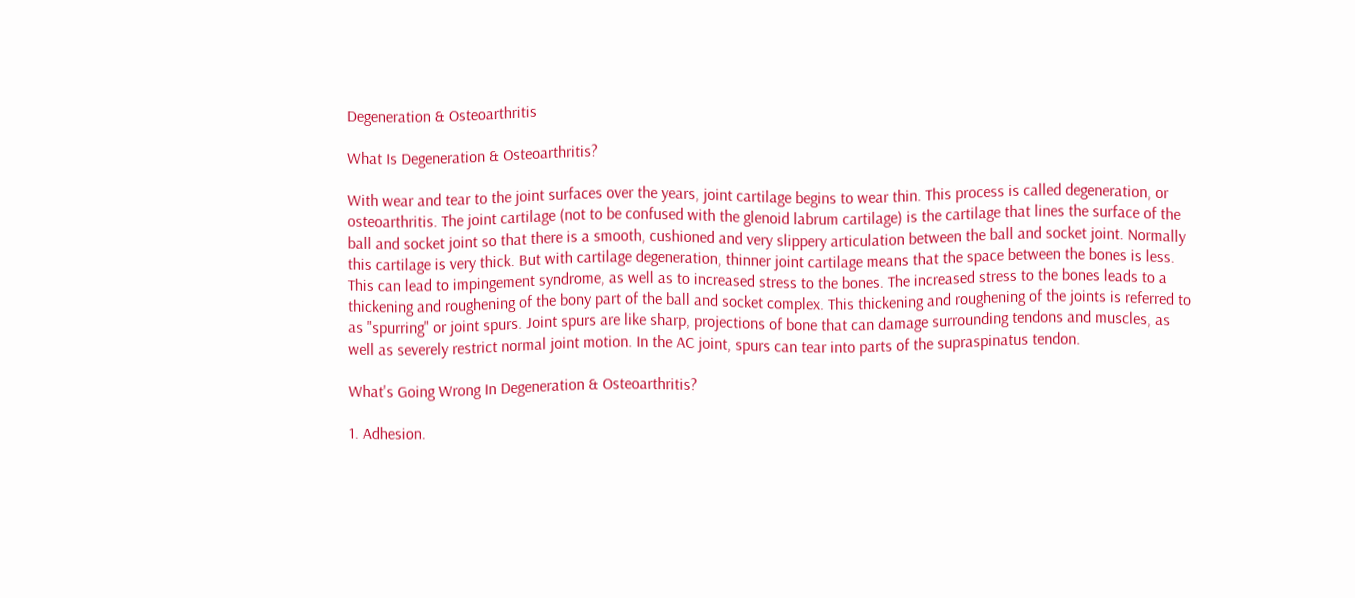Degeneration & Osteoarthritis

What Is Degeneration & Osteoarthritis?

With wear and tear to the joint surfaces over the years, joint cartilage begins to wear thin. This process is called degeneration, or osteoarthritis. The joint cartilage (not to be confused with the glenoid labrum cartilage) is the cartilage that lines the surface of the ball and socket joint so that there is a smooth, cushioned and very slippery articulation between the ball and socket joint. Normally this cartilage is very thick. But with cartilage degeneration, thinner joint cartilage means that the space between the bones is less. This can lead to impingement syndrome, as well as to increased stress to the bones. The increased stress to the bones leads to a thickening and roughening of the bony part of the ball and socket complex. This thickening and roughening of the joints is referred to as "spurring" or joint spurs. Joint spurs are like sharp, projections of bone that can damage surrounding tendons and muscles, as well as severely restrict normal joint motion. In the AC joint, spurs can tear into parts of the supraspinatus tendon.

What's Going Wrong In Degeneration & Osteoarthritis?

1. Adhesion.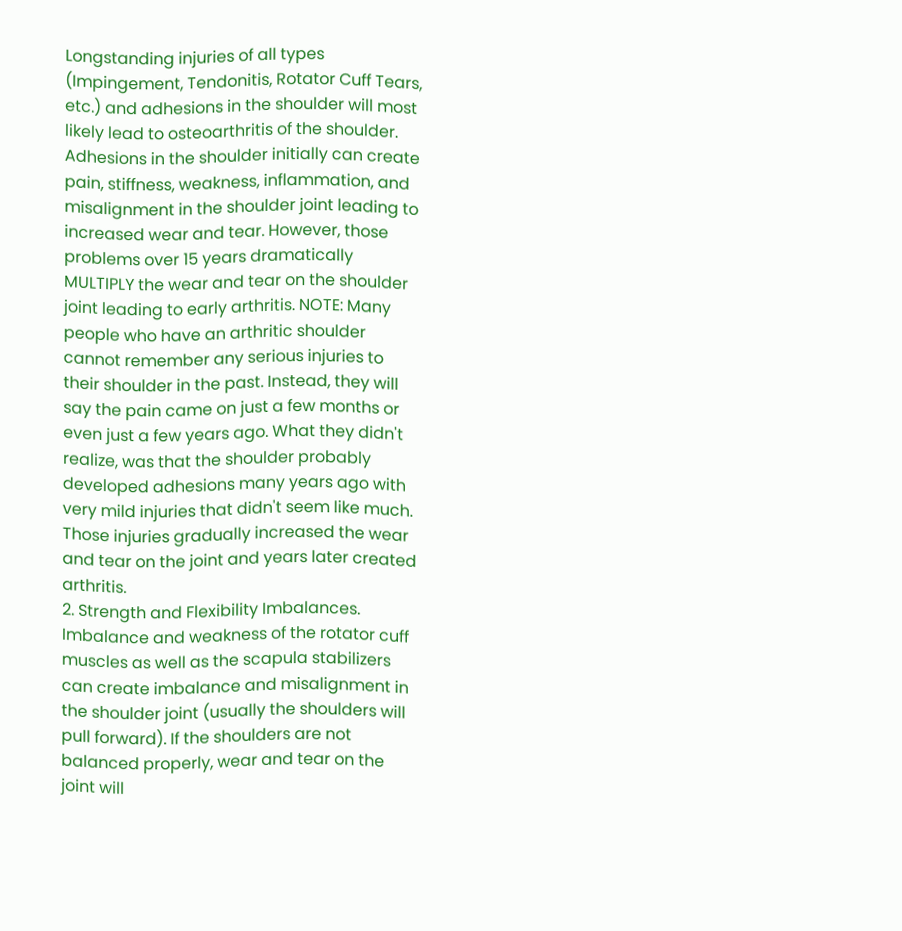Longstanding injuries of all types (Impingement, Tendonitis, Rotator Cuff Tears, etc.) and adhesions in the shoulder will most likely lead to osteoarthritis of the shoulder. Adhesions in the shoulder initially can create pain, stiffness, weakness, inflammation, and misalignment in the shoulder joint leading to increased wear and tear. However, those problems over 15 years dramatically MULTIPLY the wear and tear on the shoulder joint leading to early arthritis. NOTE: Many people who have an arthritic shoulder cannot remember any serious injuries to their shoulder in the past. Instead, they will say the pain came on just a few months or even just a few years ago. What they didn't realize, was that the shoulder probably developed adhesions many years ago with very mild injuries that didn't seem like much. Those injuries gradually increased the wear and tear on the joint and years later created arthritis.
2. Strength and Flexibility Imbalances. Imbalance and weakness of the rotator cuff muscles as well as the scapula stabilizers can create imbalance and misalignment in the shoulder joint (usually the shoulders will pull forward). If the shoulders are not balanced properly, wear and tear on the joint will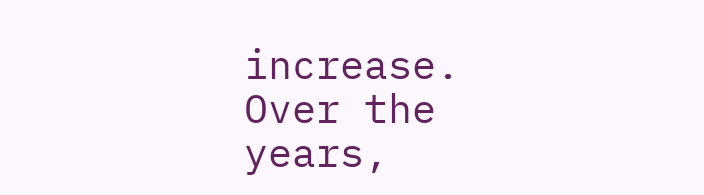increase. Over the years,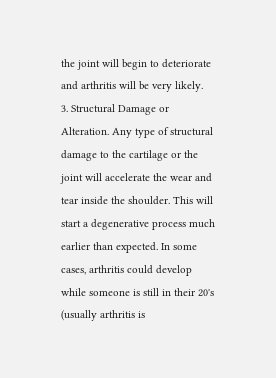the joint will begin to deteriorate and arthritis will be very likely.
3. Structural Damage or Alteration. Any type of structural damage to the cartilage or the joint will accelerate the wear and tear inside the shoulder. This will start a degenerative process much earlier than expected. In some cases, arthritis could develop while someone is still in their 20's (usually arthritis is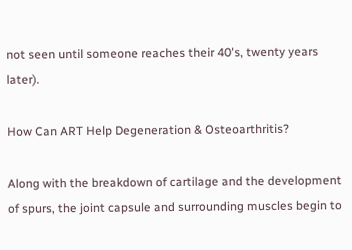not seen until someone reaches their 40's, twenty years later).

How Can ART Help Degeneration & Osteoarthritis?

Along with the breakdown of cartilage and the development of spurs, the joint capsule and surrounding muscles begin to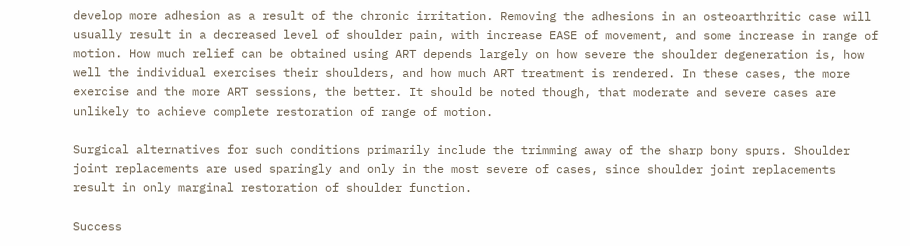develop more adhesion as a result of the chronic irritation. Removing the adhesions in an osteoarthritic case will usually result in a decreased level of shoulder pain, with increase EASE of movement, and some increase in range of motion. How much relief can be obtained using ART depends largely on how severe the shoulder degeneration is, how well the individual exercises their shoulders, and how much ART treatment is rendered. In these cases, the more exercise and the more ART sessions, the better. It should be noted though, that moderate and severe cases are unlikely to achieve complete restoration of range of motion.

Surgical alternatives for such conditions primarily include the trimming away of the sharp bony spurs. Shoulder joint replacements are used sparingly and only in the most severe of cases, since shoulder joint replacements result in only marginal restoration of shoulder function.

Success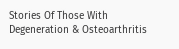Stories Of Those With Degeneration & Osteoarthritis